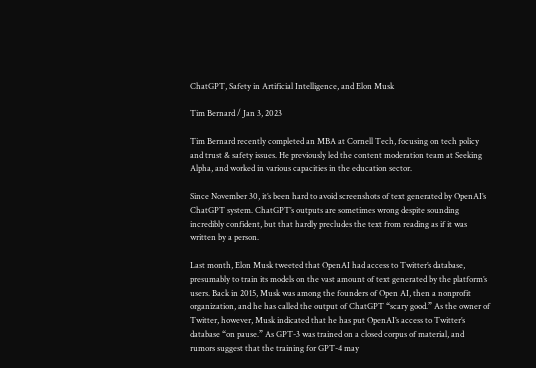ChatGPT, Safety in Artificial Intelligence, and Elon Musk

Tim Bernard / Jan 3, 2023

Tim Bernard recently completed an MBA at Cornell Tech, focusing on tech policy and trust & safety issues. He previously led the content moderation team at Seeking Alpha, and worked in various capacities in the education sector.

Since November 30, it’s been hard to avoid screenshots of text generated by OpenAI’s ChatGPT system. ChatGPT’s outputs are sometimes wrong despite sounding incredibly confident, but that hardly precludes the text from reading as if it was written by a person.

Last month, Elon Musk tweeted that OpenAI had access to Twitter’s database, presumably to train its models on the vast amount of text generated by the platform’s users. Back in 2015, Musk was among the founders of Open AI, then a nonprofit organization, and he has called the output of ChatGPT “scary good.” As the owner of Twitter, however, Musk indicated that he has put OpenAI’s access to Twitter’s database “on pause.” As GPT-3 was trained on a closed corpus of material, and rumors suggest that the training for GPT-4 may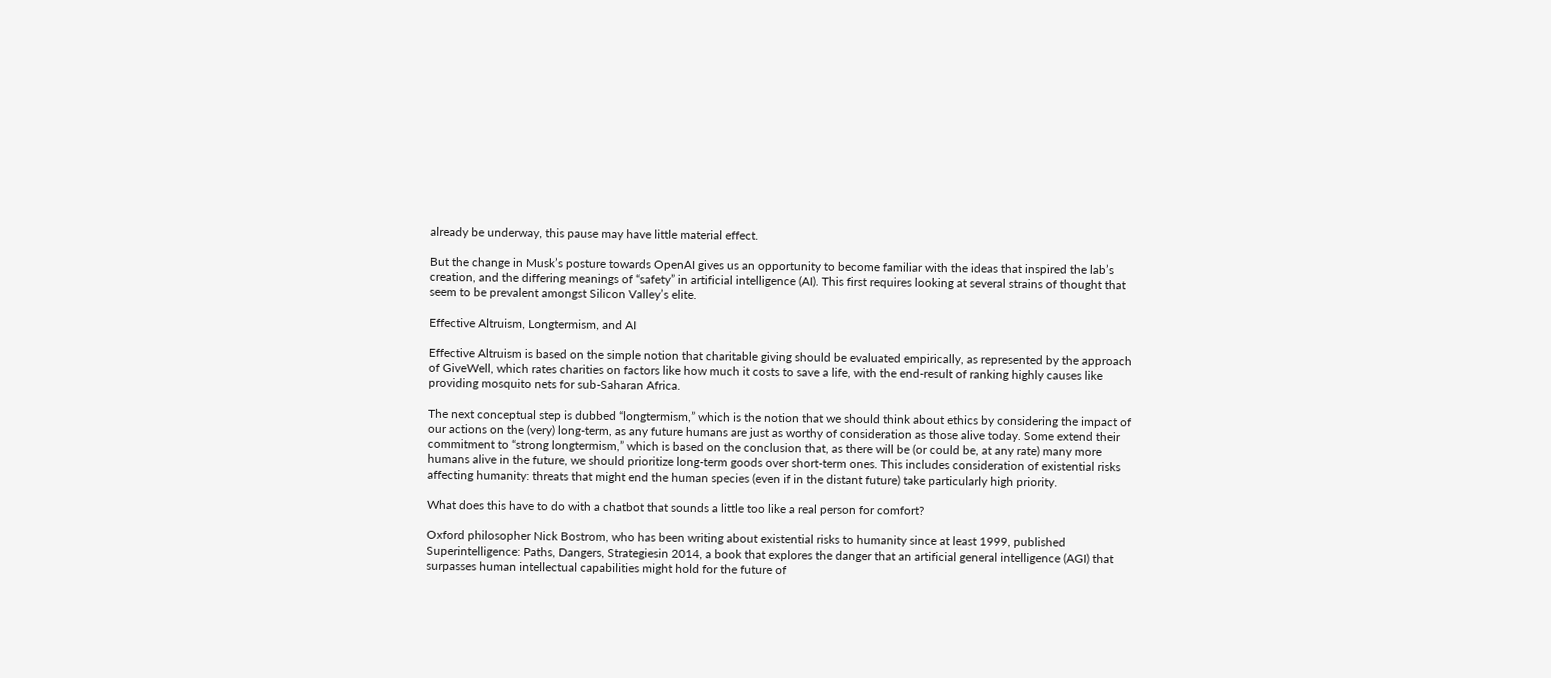already be underway, this pause may have little material effect.

But the change in Musk’s posture towards OpenAI gives us an opportunity to become familiar with the ideas that inspired the lab’s creation, and the differing meanings of “safety” in artificial intelligence (AI). This first requires looking at several strains of thought that seem to be prevalent amongst Silicon Valley’s elite.

Effective Altruism, Longtermism, and AI

Effective Altruism is based on the simple notion that charitable giving should be evaluated empirically, as represented by the approach of GiveWell, which rates charities on factors like how much it costs to save a life, with the end-result of ranking highly causes like providing mosquito nets for sub-Saharan Africa.

The next conceptual step is dubbed “longtermism,” which is the notion that we should think about ethics by considering the impact of our actions on the (very) long-term, as any future humans are just as worthy of consideration as those alive today. Some extend their commitment to “strong longtermism,” which is based on the conclusion that, as there will be (or could be, at any rate) many more humans alive in the future, we should prioritize long-term goods over short-term ones. This includes consideration of existential risks affecting humanity: threats that might end the human species (even if in the distant future) take particularly high priority.

What does this have to do with a chatbot that sounds a little too like a real person for comfort?

Oxford philosopher Nick Bostrom, who has been writing about existential risks to humanity since at least 1999, published Superintelligence: Paths, Dangers, Strategiesin 2014, a book that explores the danger that an artificial general intelligence (AGI) that surpasses human intellectual capabilities might hold for the future of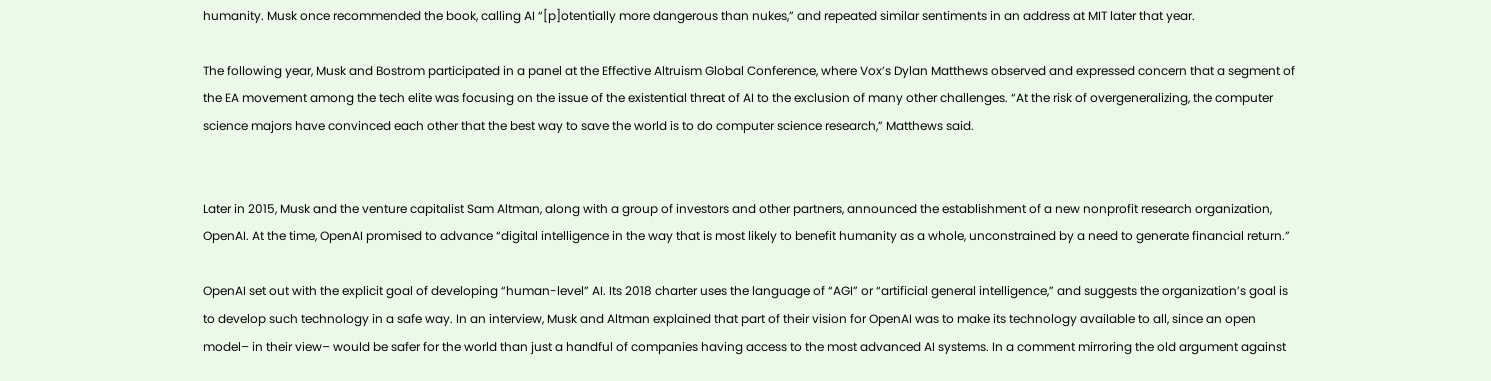humanity. Musk once recommended the book, calling AI “[p]otentially more dangerous than nukes,” and repeated similar sentiments in an address at MIT later that year.

The following year, Musk and Bostrom participated in a panel at the Effective Altruism Global Conference, where Vox’s Dylan Matthews observed and expressed concern that a segment of the EA movement among the tech elite was focusing on the issue of the existential threat of AI to the exclusion of many other challenges. “At the risk of overgeneralizing, the computer science majors have convinced each other that the best way to save the world is to do computer science research,” Matthews said.


Later in 2015, Musk and the venture capitalist Sam Altman, along with a group of investors and other partners, announced the establishment of a new nonprofit research organization, OpenAI. At the time, OpenAI promised to advance “digital intelligence in the way that is most likely to benefit humanity as a whole, unconstrained by a need to generate financial return.”

OpenAI set out with the explicit goal of developing “human-level” AI. Its 2018 charter uses the language of “AGI” or “artificial general intelligence,” and suggests the organization’s goal is to develop such technology in a safe way. In an interview, Musk and Altman explained that part of their vision for OpenAI was to make its technology available to all, since an open model– in their view– would be safer for the world than just a handful of companies having access to the most advanced AI systems. In a comment mirroring the old argument against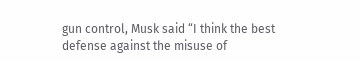gun control, Musk said “I think the best defense against the misuse of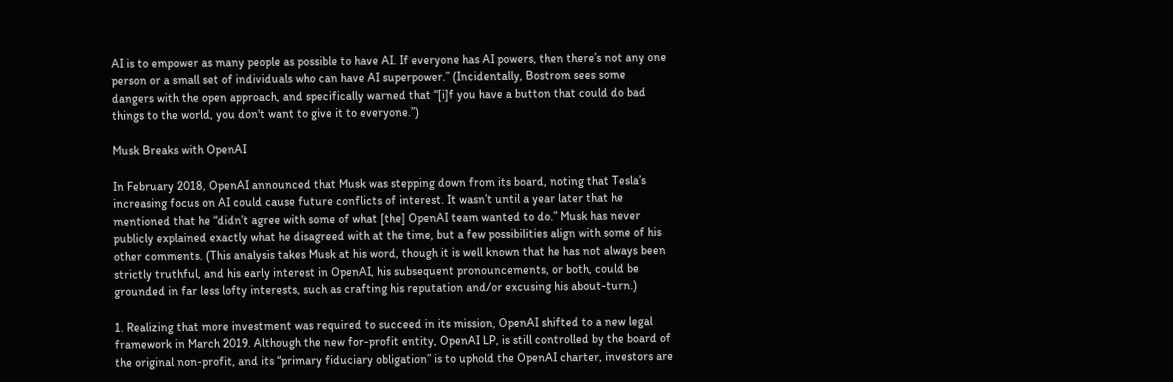AI is to empower as many people as possible to have AI. If everyone has AI powers, then there’s not any one person or a small set of individuals who can have AI superpower.” (Incidentally, Bostrom sees some dangers with the open approach, and specifically warned that “[i]f you have a button that could do bad things to the world, you don't want to give it to everyone.”)

Musk Breaks with OpenAI

In February 2018, OpenAI announced that Musk was stepping down from its board, noting that Tesla’s increasing focus on AI could cause future conflicts of interest. It wasn’t until a year later that he mentioned that he “didn’t agree with some of what [the] OpenAI team wanted to do.” Musk has never publicly explained exactly what he disagreed with at the time, but a few possibilities align with some of his other comments. (This analysis takes Musk at his word, though it is well known that he has not always been strictly truthful, and his early interest in OpenAI, his subsequent pronouncements, or both, could be grounded in far less lofty interests, such as crafting his reputation and/or excusing his about-turn.)

1. Realizing that more investment was required to succeed in its mission, OpenAI shifted to a new legal framework in March 2019. Although the new for-profit entity, OpenAI LP, is still controlled by the board of the original non-profit, and its “primary fiduciary obligation” is to uphold the OpenAI charter, investors are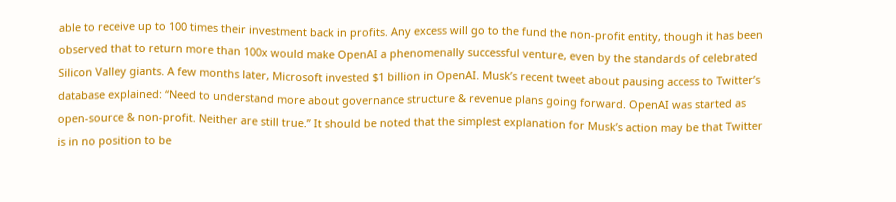able to receive up to 100 times their investment back in profits. Any excess will go to the fund the non-profit entity, though it has been observed that to return more than 100x would make OpenAI a phenomenally successful venture, even by the standards of celebrated Silicon Valley giants. A few months later, Microsoft invested $1 billion in OpenAI. Musk’s recent tweet about pausing access to Twitter’s database explained: “Need to understand more about governance structure & revenue plans going forward. OpenAI was started as open-source & non-profit. Neither are still true.” It should be noted that the simplest explanation for Musk’s action may be that Twitter is in no position to be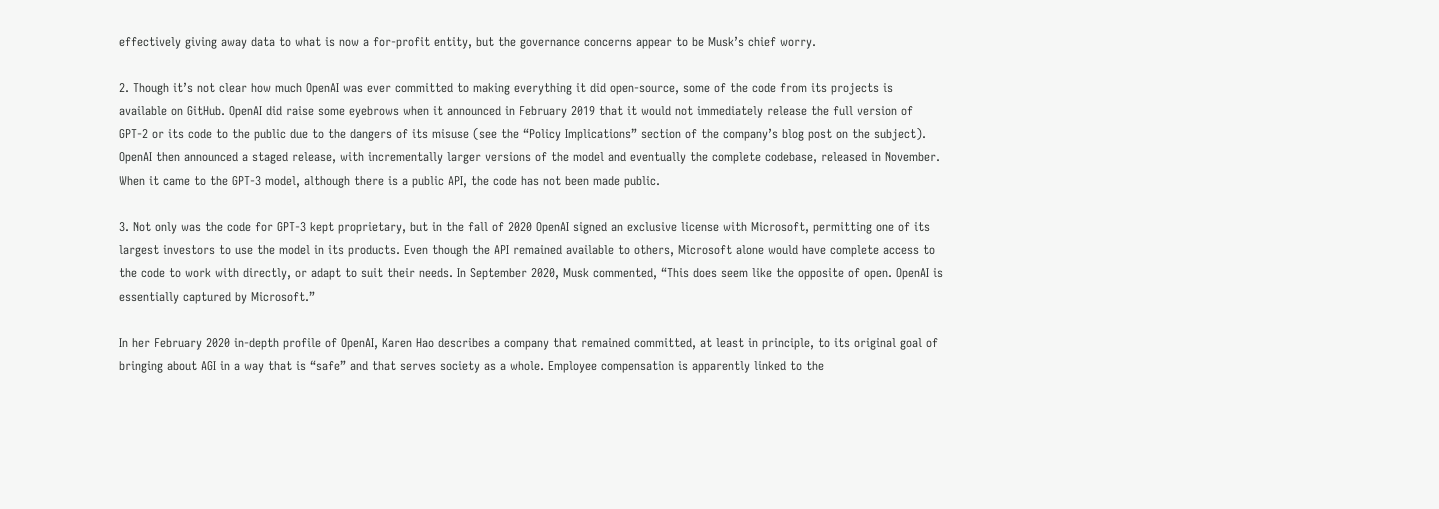effectively giving away data to what is now a for-profit entity, but the governance concerns appear to be Musk’s chief worry.

2. Though it’s not clear how much OpenAI was ever committed to making everything it did open-source, some of the code from its projects is available on GitHub. OpenAI did raise some eyebrows when it announced in February 2019 that it would not immediately release the full version of GPT-2 or its code to the public due to the dangers of its misuse (see the “Policy Implications” section of the company’s blog post on the subject). OpenAI then announced a staged release, with incrementally larger versions of the model and eventually the complete codebase, released in November. When it came to the GPT-3 model, although there is a public API, the code has not been made public.

3. Not only was the code for GPT-3 kept proprietary, but in the fall of 2020 OpenAI signed an exclusive license with Microsoft, permitting one of its largest investors to use the model in its products. Even though the API remained available to others, Microsoft alone would have complete access to the code to work with directly, or adapt to suit their needs. In September 2020, Musk commented, “This does seem like the opposite of open. OpenAI is essentially captured by Microsoft.”

In her February 2020 in-depth profile of OpenAI, Karen Hao describes a company that remained committed, at least in principle, to its original goal of bringing about AGI in a way that is “safe” and that serves society as a whole. Employee compensation is apparently linked to the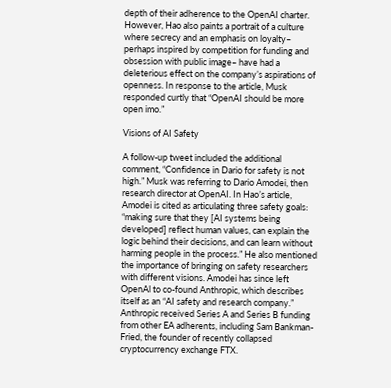depth of their adherence to the OpenAI charter. However, Hao also paints a portrait of a culture where secrecy and an emphasis on loyalty– perhaps inspired by competition for funding and obsession with public image– have had a deleterious effect on the company’s aspirations of openness. In response to the article, Musk responded curtly that “OpenAI should be more open imo.”

Visions of AI Safety

A follow-up tweet included the additional comment, “Confidence in Dario for safety is not high.” Musk was referring to Dario Amodei, then research director at OpenAI. In Hao’s article, Amodei is cited as articulating three safety goals: “making sure that they [AI systems being developed] reflect human values, can explain the logic behind their decisions, and can learn without harming people in the process.” He also mentioned the importance of bringing on safety researchers with different visions. Amodei has since left OpenAl to co-found Anthropic, which describes itself as an “AI safety and research company.” Anthropic received Series A and Series B funding from other EA adherents, including Sam Bankman-Fried, the founder of recently collapsed cryptocurrency exchange FTX.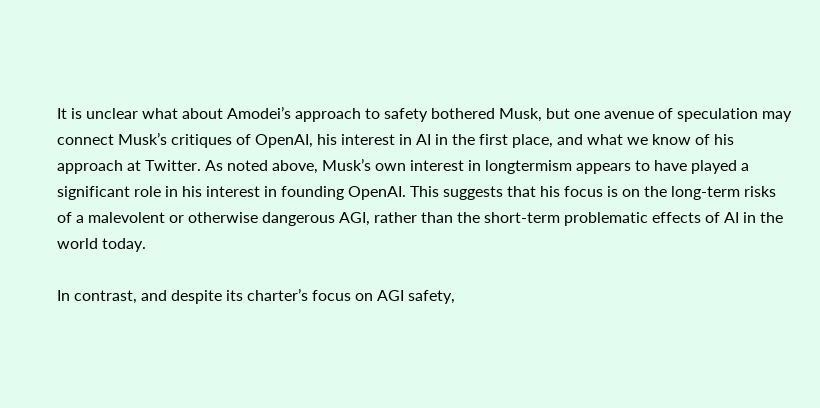It is unclear what about Amodei’s approach to safety bothered Musk, but one avenue of speculation may connect Musk’s critiques of OpenAI, his interest in AI in the first place, and what we know of his approach at Twitter. As noted above, Musk’s own interest in longtermism appears to have played a significant role in his interest in founding OpenAI. This suggests that his focus is on the long-term risks of a malevolent or otherwise dangerous AGI, rather than the short-term problematic effects of AI in the world today.

In contrast, and despite its charter’s focus on AGI safety,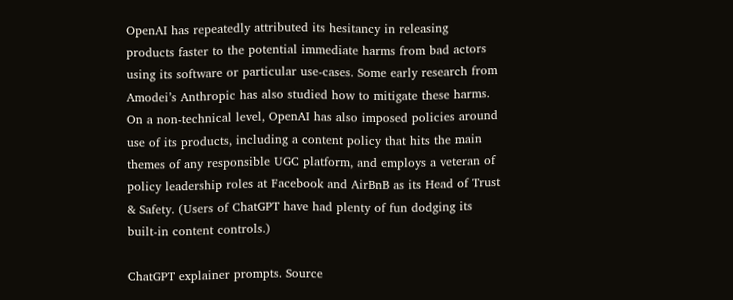OpenAI has repeatedly attributed its hesitancy in releasing products faster to the potential immediate harms from bad actors using its software or particular use-cases. Some early research from Amodei’s Anthropic has also studied how to mitigate these harms. On a non-technical level, OpenAI has also imposed policies around use of its products, including a content policy that hits the main themes of any responsible UGC platform, and employs a veteran of policy leadership roles at Facebook and AirBnB as its Head of Trust & Safety. (Users of ChatGPT have had plenty of fun dodging its built-in content controls.)

ChatGPT explainer prompts. Source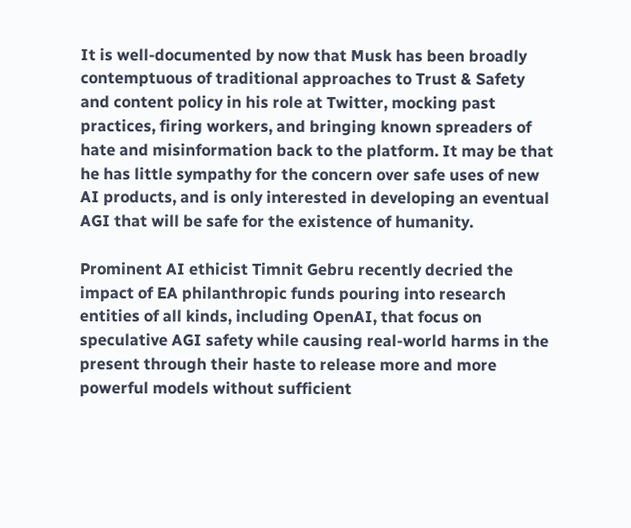It is well-documented by now that Musk has been broadly contemptuous of traditional approaches to Trust & Safety and content policy in his role at Twitter, mocking past practices, firing workers, and bringing known spreaders of hate and misinformation back to the platform. It may be that he has little sympathy for the concern over safe uses of new AI products, and is only interested in developing an eventual AGI that will be safe for the existence of humanity.

Prominent AI ethicist Timnit Gebru recently decried the impact of EA philanthropic funds pouring into research entities of all kinds, including OpenAI, that focus on speculative AGI safety while causing real-world harms in the present through their haste to release more and more powerful models without sufficient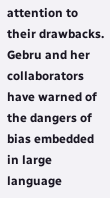attention to their drawbacks. Gebru and her collaborators have warned of the dangers of bias embedded in large language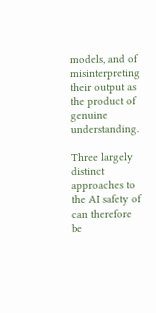models, and of misinterpreting their output as the product of genuine understanding.

Three largely distinct approaches to the AI safety of can therefore be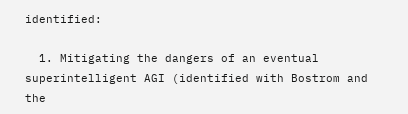identified:

  1. Mitigating the dangers of an eventual superintelligent AGI (identified with Bostrom and the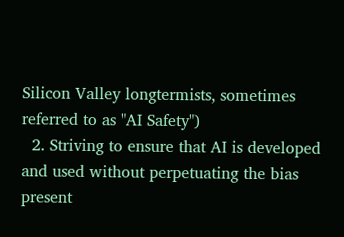Silicon Valley longtermists, sometimes referred to as "AI Safety")
  2. Striving to ensure that AI is developed and used without perpetuating the bias present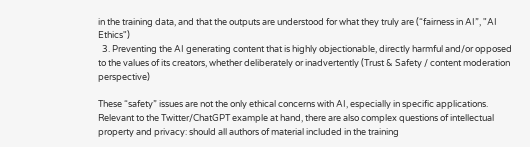in the training data, and that the outputs are understood for what they truly are (“fairness in AI”, "AI Ethics")
  3. Preventing the AI generating content that is highly objectionable, directly harmful and/or opposed to the values of its creators, whether deliberately or inadvertently (Trust & Safety / content moderation perspective)

These “safety” issues are not the only ethical concerns with AI, especially in specific applications. Relevant to the Twitter/ChatGPT example at hand, there are also complex questions of intellectual property and privacy: should all authors of material included in the training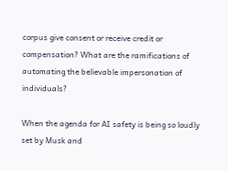corpus give consent or receive credit or compensation? What are the ramifications of automating the believable impersonation of individuals?

When the agenda for AI safety is being so loudly set by Musk and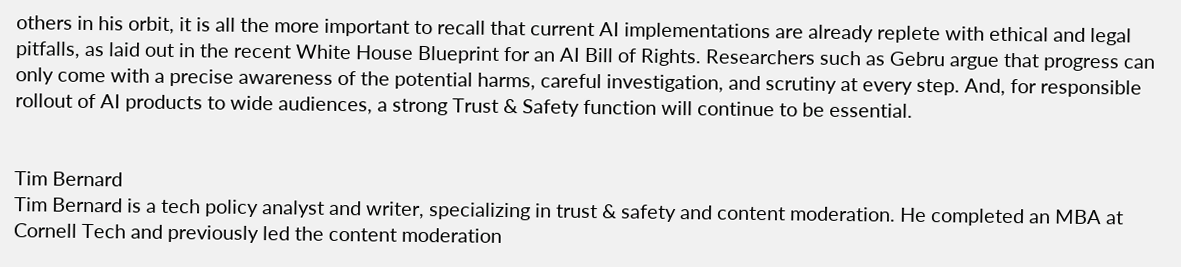others in his orbit, it is all the more important to recall that current AI implementations are already replete with ethical and legal pitfalls, as laid out in the recent White House Blueprint for an AI Bill of Rights. Researchers such as Gebru argue that progress can only come with a precise awareness of the potential harms, careful investigation, and scrutiny at every step. And, for responsible rollout of AI products to wide audiences, a strong Trust & Safety function will continue to be essential.


Tim Bernard
Tim Bernard is a tech policy analyst and writer, specializing in trust & safety and content moderation. He completed an MBA at Cornell Tech and previously led the content moderation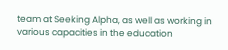team at Seeking Alpha, as well as working in various capacities in the education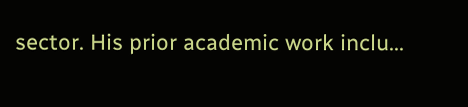sector. His prior academic work inclu...